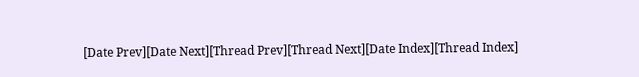[Date Prev][Date Next][Thread Prev][Thread Next][Date Index][Thread Index]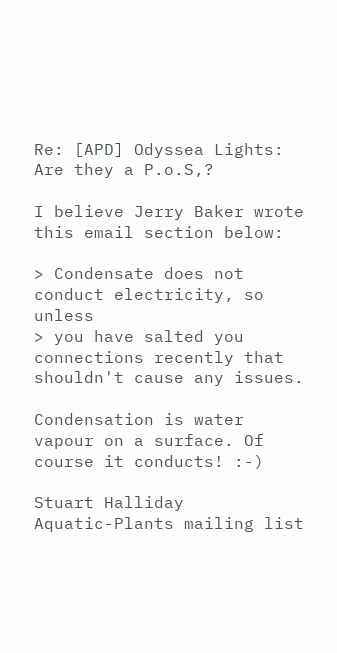Re: [APD] Odyssea Lights: Are they a P.o.S,?

I believe Jerry Baker wrote this email section below:

> Condensate does not conduct electricity, so unless
> you have salted you connections recently that shouldn't cause any issues.

Condensation is water vapour on a surface. Of course it conducts! :-)

Stuart Halliday
Aquatic-Plants mailing list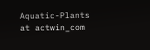Aquatic-Plants at actwin_com